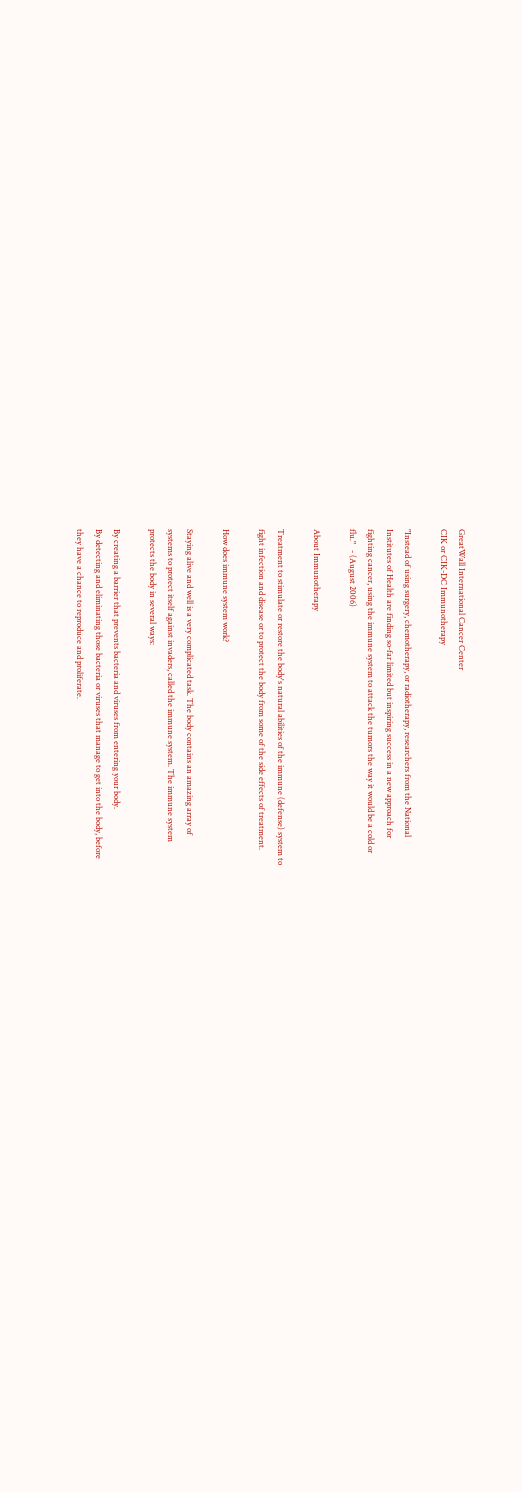GreatWall International Cancer Center
CIK or CIK-DC Immunotherapy

"Instead of using surgery, chemotherapy, or radiotherapy, researchers from the National
Institutes of Health are finding so-far limited but inspiring success in a new approach for
fighting cancer, using the immune system to attack the tumors the way it would be a cold or
flu."   - (August 2006)

About Immunotherapy

Treatment to stimulate or restore the body's natural abilities of the immune (defense) system to
fight infection and disease or to protect the body from some of the side effects of treatment.

How does immune system work?

Staying alive and well is a very complicated task. The body contains an amazing array of
systems to protect itself against invaders, called the immune system. The immune system
protects the body in several ways:

By creating a barrier that prevents bacteria and viruses from entering your body.
By detecting and eliminating those bacteria or viruses that manage to get into the body, before
they have a chance to reproduce and proliferate.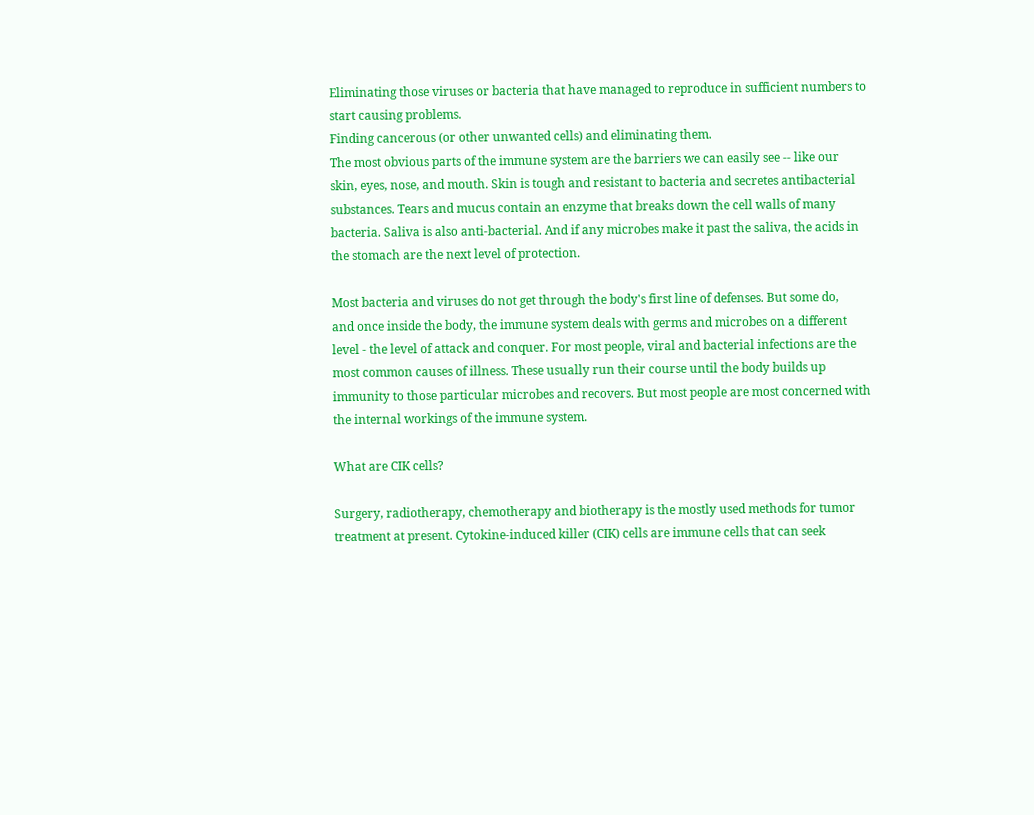Eliminating those viruses or bacteria that have managed to reproduce in sufficient numbers to
start causing problems.
Finding cancerous (or other unwanted cells) and eliminating them.
The most obvious parts of the immune system are the barriers we can easily see -- like our
skin, eyes, nose, and mouth. Skin is tough and resistant to bacteria and secretes antibacterial
substances. Tears and mucus contain an enzyme that breaks down the cell walls of many
bacteria. Saliva is also anti-bacterial. And if any microbes make it past the saliva, the acids in
the stomach are the next level of protection.

Most bacteria and viruses do not get through the body's first line of defenses. But some do,
and once inside the body, the immune system deals with germs and microbes on a different
level - the level of attack and conquer. For most people, viral and bacterial infections are the
most common causes of illness. These usually run their course until the body builds up
immunity to those particular microbes and recovers. But most people are most concerned with
the internal workings of the immune system.

What are CIK cells?

Surgery, radiotherapy, chemotherapy and biotherapy is the mostly used methods for tumor
treatment at present. Cytokine-induced killer (CIK) cells are immune cells that can seek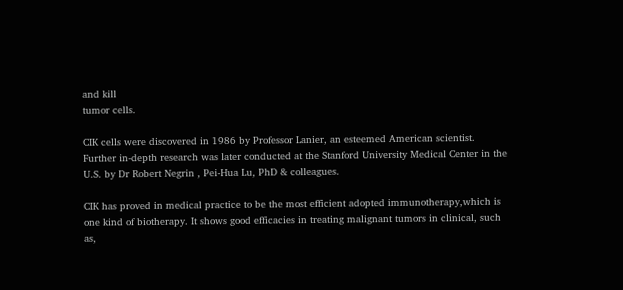and kill
tumor cells.

CIK cells were discovered in 1986 by Professor Lanier, an esteemed American scientist.
Further in-depth research was later conducted at the Stanford University Medical Center in the
U.S. by Dr Robert Negrin , Pei-Hua Lu, PhD & colleagues.

CIK has proved in medical practice to be the most efficient adopted immunotherapy,which is
one kind of biotherapy. It shows good efficacies in treating malignant tumors in clinical, such
as,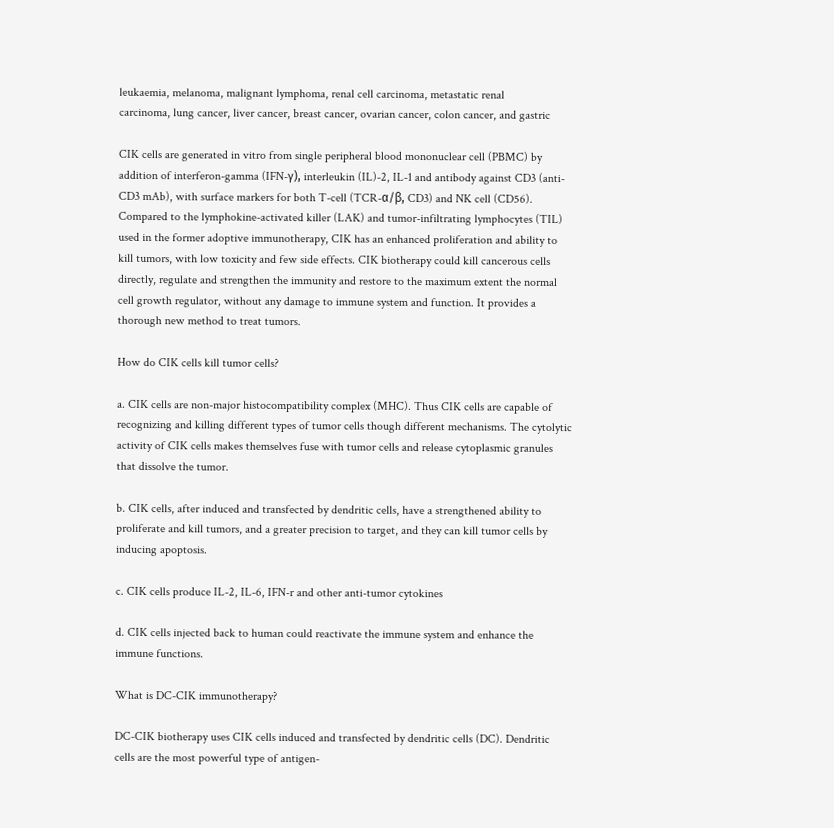leukaemia, melanoma, malignant lymphoma, renal cell carcinoma, metastatic renal
carcinoma, lung cancer, liver cancer, breast cancer, ovarian cancer, colon cancer, and gastric

CIK cells are generated in vitro from single peripheral blood mononuclear cell (PBMC) by
addition of interferon-gamma (IFN-γ), interleukin (IL)-2, IL-1 and antibody against CD3 (anti-
CD3 mAb), with surface markers for both T-cell (TCR-α/β, CD3) and NK cell (CD56).
Compared to the lymphokine-activated killer (LAK) and tumor-infiltrating lymphocytes (TIL)
used in the former adoptive immunotherapy, CIK has an enhanced proliferation and ability to
kill tumors, with low toxicity and few side effects. CIK biotherapy could kill cancerous cells
directly, regulate and strengthen the immunity and restore to the maximum extent the normal
cell growth regulator, without any damage to immune system and function. It provides a
thorough new method to treat tumors.

How do CIK cells kill tumor cells?

a. CIK cells are non-major histocompatibility complex (MHC). Thus CIK cells are capable of
recognizing and killing different types of tumor cells though different mechanisms. The cytolytic
activity of CIK cells makes themselves fuse with tumor cells and release cytoplasmic granules
that dissolve the tumor.

b. CIK cells, after induced and transfected by dendritic cells, have a strengthened ability to
proliferate and kill tumors, and a greater precision to target, and they can kill tumor cells by
inducing apoptosis.

c. CIK cells produce IL-2, IL-6, IFN-r and other anti-tumor cytokines

d. CIK cells injected back to human could reactivate the immune system and enhance the
immune functions.

What is DC-CIK immunotherapy?

DC-CIK biotherapy uses CIK cells induced and transfected by dendritic cells (DC). Dendritic
cells are the most powerful type of antigen-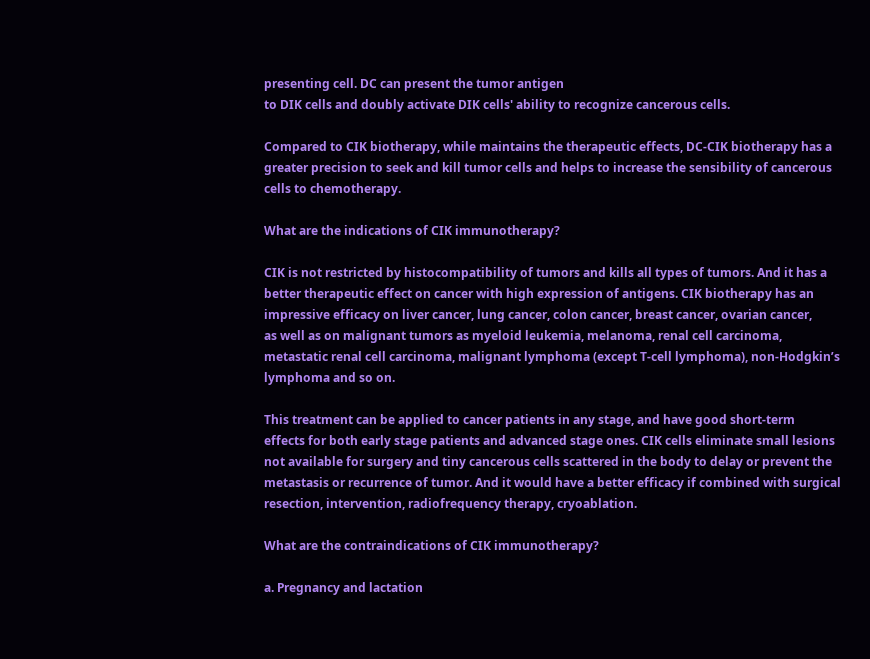presenting cell. DC can present the tumor antigen
to DIK cells and doubly activate DIK cells' ability to recognize cancerous cells.

Compared to CIK biotherapy, while maintains the therapeutic effects, DC-CIK biotherapy has a
greater precision to seek and kill tumor cells and helps to increase the sensibility of cancerous
cells to chemotherapy.

What are the indications of CIK immunotherapy?

CIK is not restricted by histocompatibility of tumors and kills all types of tumors. And it has a
better therapeutic effect on cancer with high expression of antigens. CIK biotherapy has an
impressive efficacy on liver cancer, lung cancer, colon cancer, breast cancer, ovarian cancer,
as well as on malignant tumors as myeloid leukemia, melanoma, renal cell carcinoma,
metastatic renal cell carcinoma, malignant lymphoma (except T-cell lymphoma), non-Hodgkin’s
lymphoma and so on.

This treatment can be applied to cancer patients in any stage, and have good short-term
effects for both early stage patients and advanced stage ones. CIK cells eliminate small lesions
not available for surgery and tiny cancerous cells scattered in the body to delay or prevent the
metastasis or recurrence of tumor. And it would have a better efficacy if combined with surgical
resection, intervention, radiofrequency therapy, cryoablation.

What are the contraindications of CIK immunotherapy?

a. Pregnancy and lactation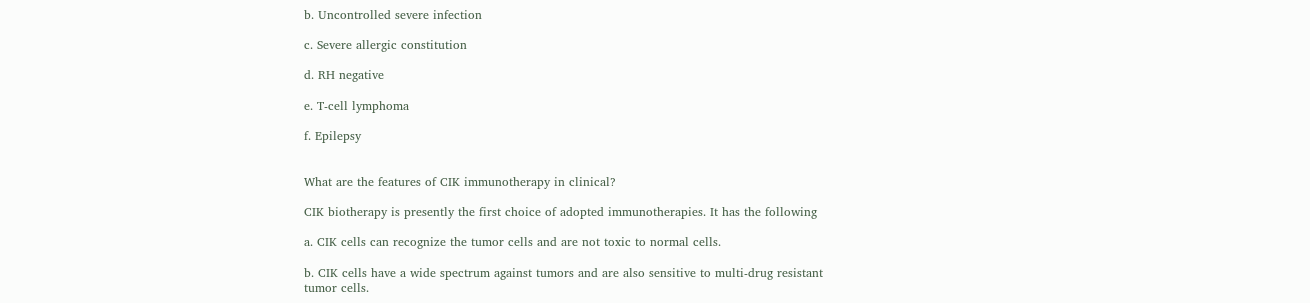b. Uncontrolled severe infection

c. Severe allergic constitution

d. RH negative

e. T-cell lymphoma

f. Epilepsy


What are the features of CIK immunotherapy in clinical?

CIK biotherapy is presently the first choice of adopted immunotherapies. It has the following

a. CIK cells can recognize the tumor cells and are not toxic to normal cells.

b. CIK cells have a wide spectrum against tumors and are also sensitive to multi-drug resistant
tumor cells.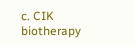c. CIK biotherapy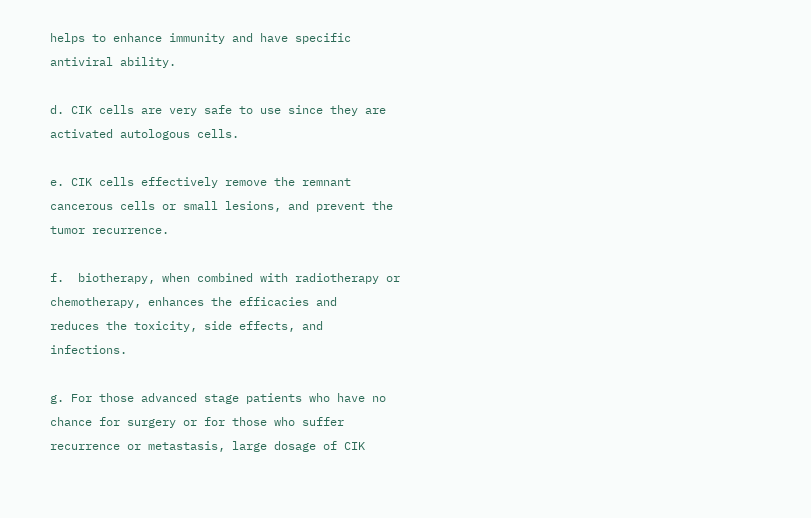helps to enhance immunity and have specific antiviral ability.

d. CIK cells are very safe to use since they are activated autologous cells.

e. CIK cells effectively remove the remnant cancerous cells or small lesions, and prevent the
tumor recurrence.

f.  biotherapy, when combined with radiotherapy or chemotherapy, enhances the efficacies and
reduces the toxicity, side effects, and infections.

g. For those advanced stage patients who have no chance for surgery or for those who suffer
recurrence or metastasis, large dosage of CIK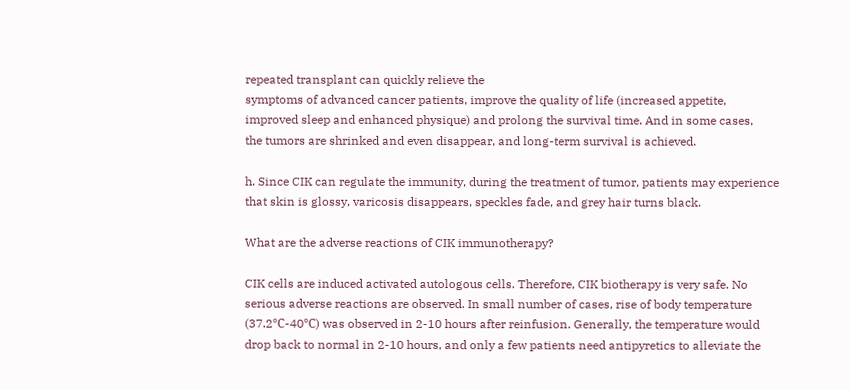repeated transplant can quickly relieve the
symptoms of advanced cancer patients, improve the quality of life (increased appetite,
improved sleep and enhanced physique) and prolong the survival time. And in some cases,
the tumors are shrinked and even disappear, and long-term survival is achieved.

h. Since CIK can regulate the immunity, during the treatment of tumor, patients may experience
that skin is glossy, varicosis disappears, speckles fade, and grey hair turns black.

What are the adverse reactions of CIK immunotherapy?

CIK cells are induced activated autologous cells. Therefore, CIK biotherapy is very safe. No
serious adverse reactions are observed. In small number of cases, rise of body temperature
(37.2℃-40℃) was observed in 2-10 hours after reinfusion. Generally, the temperature would
drop back to normal in 2-10 hours, and only a few patients need antipyretics to alleviate the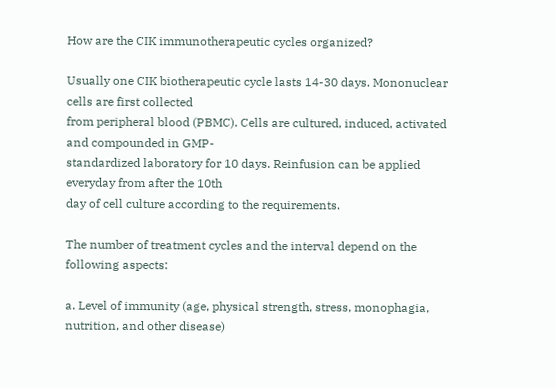How are the CIK immunotherapeutic cycles organized?

Usually one CIK biotherapeutic cycle lasts 14-30 days. Mononuclear cells are first collected
from peripheral blood (PBMC). Cells are cultured, induced, activated and compounded in GMP-
standardized laboratory for 10 days. Reinfusion can be applied everyday from after the 10th
day of cell culture according to the requirements.

The number of treatment cycles and the interval depend on the following aspects:

a. Level of immunity (age, physical strength, stress, monophagia, nutrition, and other disease)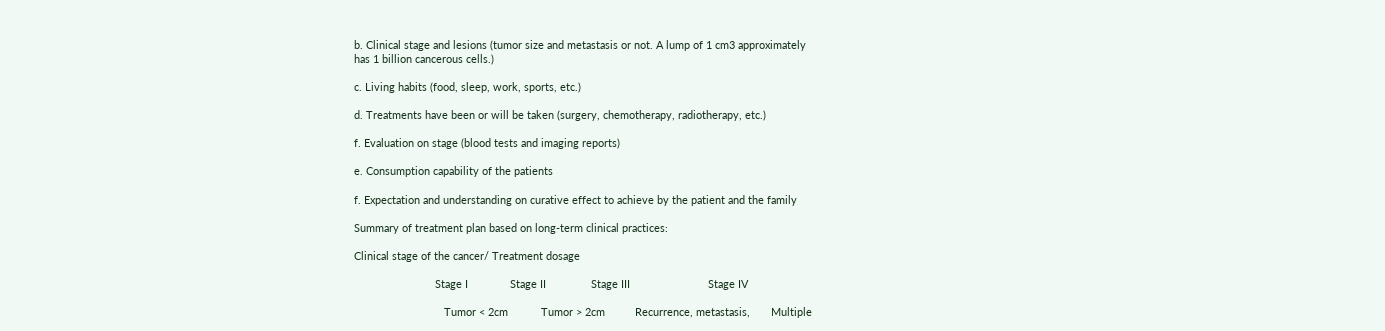b. Clinical stage and lesions (tumor size and metastasis or not. A lump of 1 cm3 approximately
has 1 billion cancerous cells.)

c. Living habits (food, sleep, work, sports, etc.)

d. Treatments have been or will be taken (surgery, chemotherapy, radiotherapy, etc.)

f. Evaluation on stage (blood tests and imaging reports)

e. Consumption capability of the patients

f. Expectation and understanding on curative effect to achieve by the patient and the family

Summary of treatment plan based on long-term clinical practices:

Clinical stage of the cancer/ Treatment dosage

                           Stage I              Stage II               Stage III                          Stage IV

                              Tumor < 2cm           Tumor > 2cm          Recurrence, metastasis,       Multiple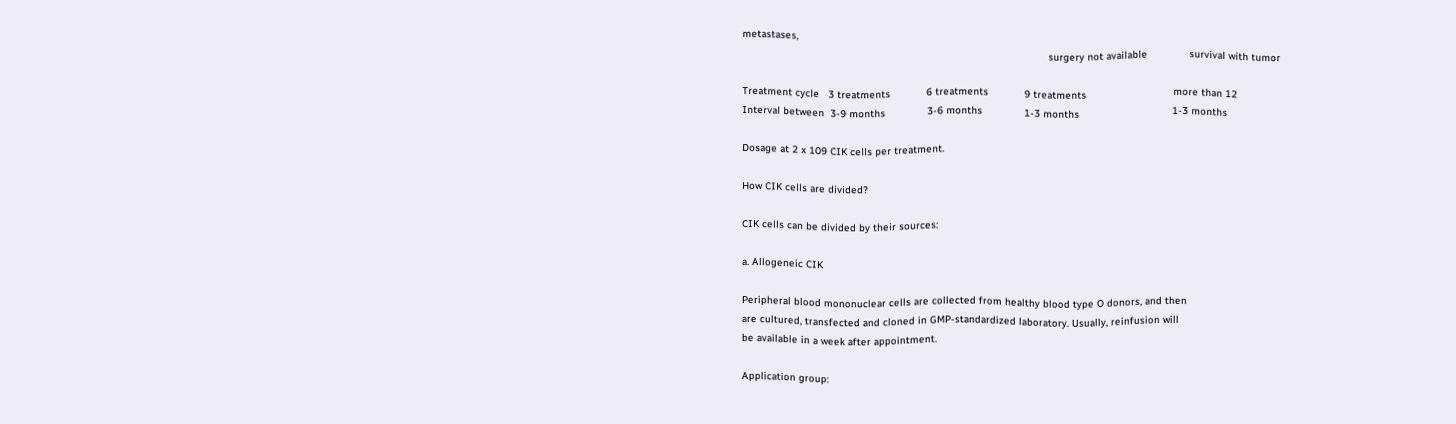metastases,
                                                                                                      surgery not available              survival with tumor

Treatment cycle   3 treatments            6 treatments            9 treatments                             more than 12
Interval between  3-9 months              3-6 months              1-3 months                               1-3 months

Dosage at 2 x 109 CIK cells per treatment.

How CIK cells are divided?

CIK cells can be divided by their sources:

a. Allogeneic CIK

Peripheral blood mononuclear cells are collected from healthy blood type O donors, and then
are cultured, transfected and cloned in GMP-standardized laboratory. Usually, reinfusion will
be available in a week after appointment.

Application group: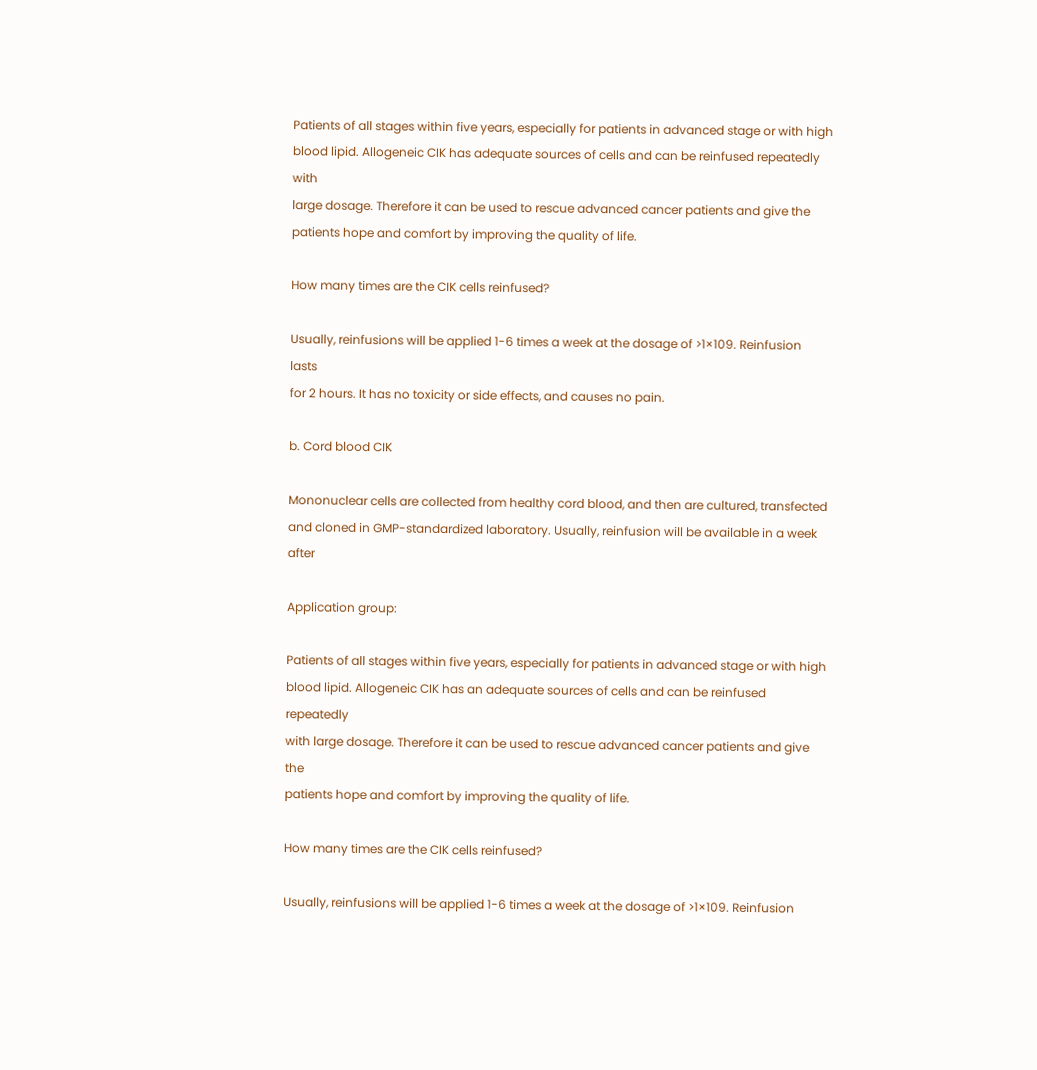Patients of all stages within five years, especially for patients in advanced stage or with high
blood lipid. Allogeneic CIK has adequate sources of cells and can be reinfused repeatedly with
large dosage. Therefore it can be used to rescue advanced cancer patients and give the
patients hope and comfort by improving the quality of life.

How many times are the CIK cells reinfused?

Usually, reinfusions will be applied 1-6 times a week at the dosage of >1×109. Reinfusion lasts
for 2 hours. It has no toxicity or side effects, and causes no pain.

b. Cord blood CIK

Mononuclear cells are collected from healthy cord blood, and then are cultured, transfected
and cloned in GMP-standardized laboratory. Usually, reinfusion will be available in a week after

Application group:

Patients of all stages within five years, especially for patients in advanced stage or with high
blood lipid. Allogeneic CIK has an adequate sources of cells and can be reinfused repeatedly
with large dosage. Therefore it can be used to rescue advanced cancer patients and give the
patients hope and comfort by improving the quality of life.

How many times are the CIK cells reinfused?

Usually, reinfusions will be applied 1-6 times a week at the dosage of >1×109. Reinfusion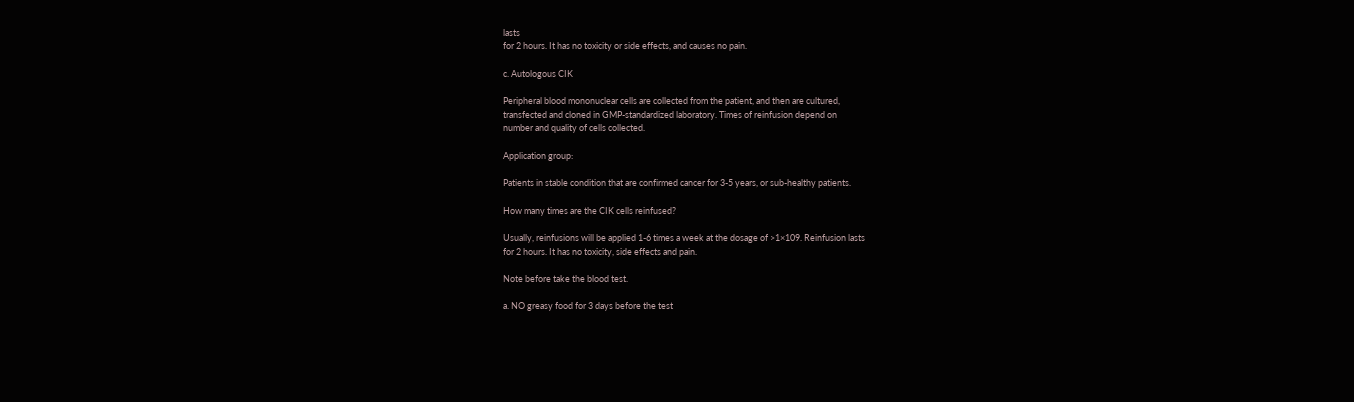lasts
for 2 hours. It has no toxicity or side effects, and causes no pain.

c. Autologous CIK

Peripheral blood mononuclear cells are collected from the patient, and then are cultured,
transfected and cloned in GMP-standardized laboratory. Times of reinfusion depend on
number and quality of cells collected.

Application group:

Patients in stable condition that are confirmed cancer for 3-5 years, or sub-healthy patients.

How many times are the CIK cells reinfused?

Usually, reinfusions will be applied 1-6 times a week at the dosage of >1×109. Reinfusion lasts
for 2 hours. It has no toxicity, side effects and pain.

Note before take the blood test.

a. NO greasy food for 3 days before the test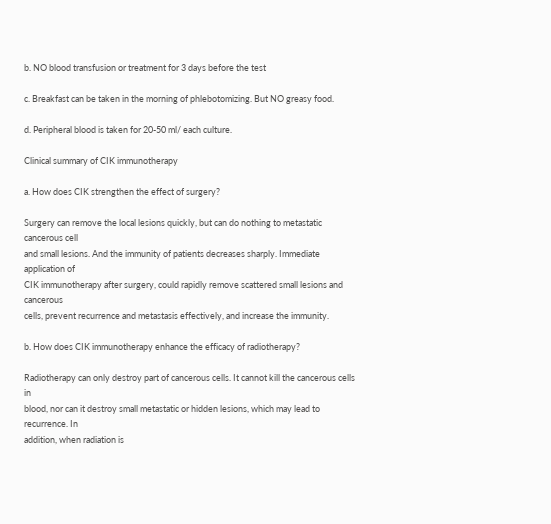b. NO blood transfusion or treatment for 3 days before the test

c. Breakfast can be taken in the morning of phlebotomizing. But NO greasy food.

d. Peripheral blood is taken for 20-50 ml/ each culture.

Clinical summary of CIK immunotherapy

a. How does CIK strengthen the effect of surgery?

Surgery can remove the local lesions quickly, but can do nothing to metastatic cancerous cell
and small lesions. And the immunity of patients decreases sharply. Immediate application of
CIK immunotherapy after surgery, could rapidly remove scattered small lesions and cancerous
cells, prevent recurrence and metastasis effectively, and increase the immunity.

b. How does CIK immunotherapy enhance the efficacy of radiotherapy?

Radiotherapy can only destroy part of cancerous cells. It cannot kill the cancerous cells in
blood, nor can it destroy small metastatic or hidden lesions, which may lead to recurrence. In
addition, when radiation is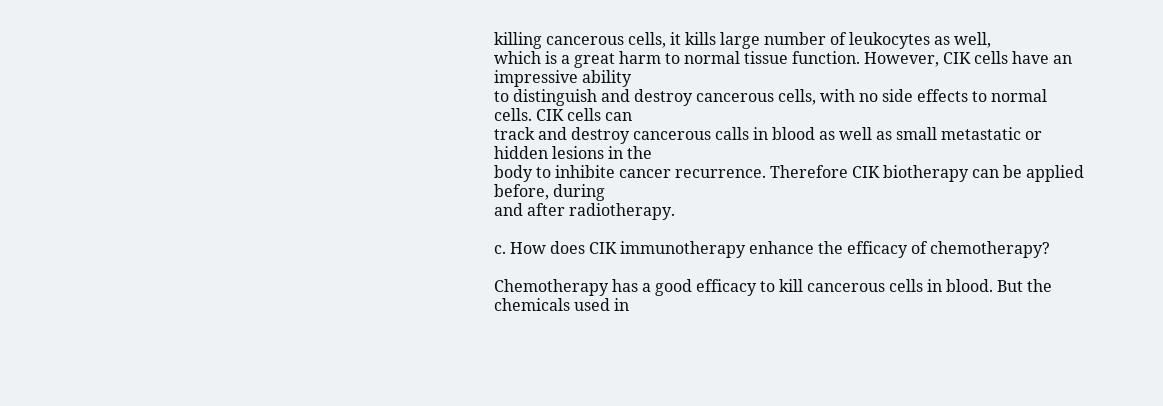killing cancerous cells, it kills large number of leukocytes as well,
which is a great harm to normal tissue function. However, CIK cells have an impressive ability
to distinguish and destroy cancerous cells, with no side effects to normal cells. CIK cells can
track and destroy cancerous calls in blood as well as small metastatic or hidden lesions in the
body to inhibite cancer recurrence. Therefore CIK biotherapy can be applied before, during
and after radiotherapy.

c. How does CIK immunotherapy enhance the efficacy of chemotherapy?

Chemotherapy has a good efficacy to kill cancerous cells in blood. But the chemicals used in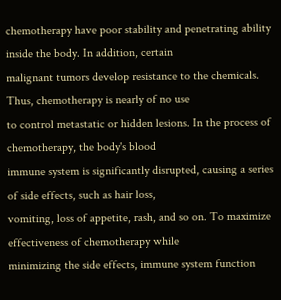chemotherapy have poor stability and penetrating ability inside the body. In addition, certain
malignant tumors develop resistance to the chemicals. Thus, chemotherapy is nearly of no use
to control metastatic or hidden lesions. In the process of chemotherapy, the body's blood
immune system is significantly disrupted, causing a series of side effects, such as hair loss,
vomiting, loss of appetite, rash, and so on. To maximize effectiveness of chemotherapy while
minimizing the side effects, immune system function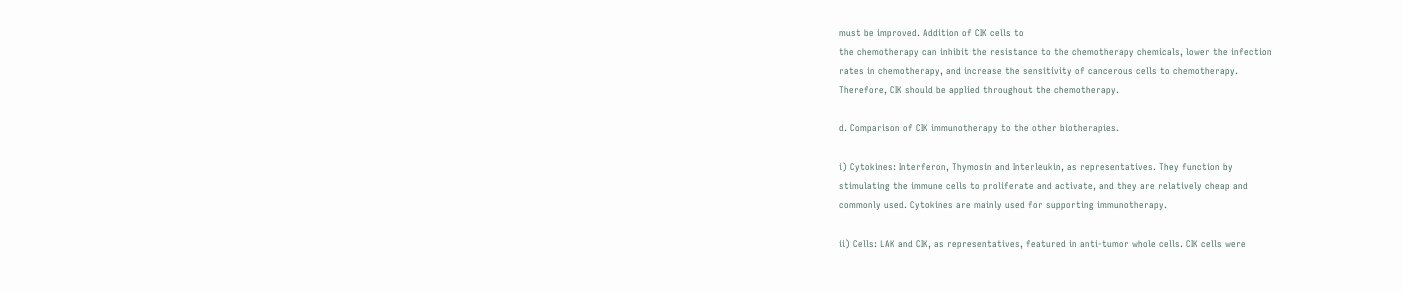must be improved. Addition of CIK cells to
the chemotherapy can inhibit the resistance to the chemotherapy chemicals, lower the infection
rates in chemotherapy, and increase the sensitivity of cancerous cells to chemotherapy.
Therefore, CIK should be applied throughout the chemotherapy.

d. Comparison of CIK immunotherapy to the other biotherapies.

i) Cytokines: Interferon, Thymosin and Interleukin, as representatives. They function by
stimulating the immune cells to proliferate and activate, and they are relatively cheap and
commonly used. Cytokines are mainly used for supporting immunotherapy.

ii) Cells: LAK and CIK, as representatives, featured in anti-tumor whole cells. CIK cells were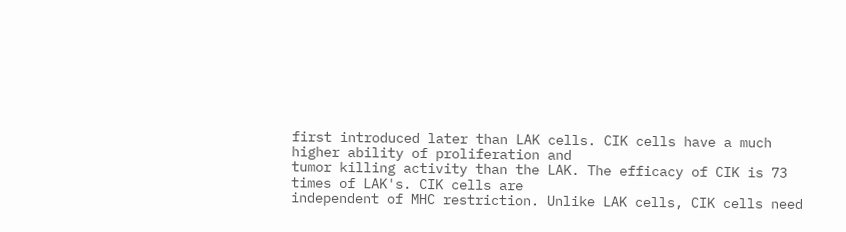first introduced later than LAK cells. CIK cells have a much higher ability of proliferation and
tumor killing activity than the LAK. The efficacy of CIK is 73 times of LAK's. CIK cells are
independent of MHC restriction. Unlike LAK cells, CIK cells need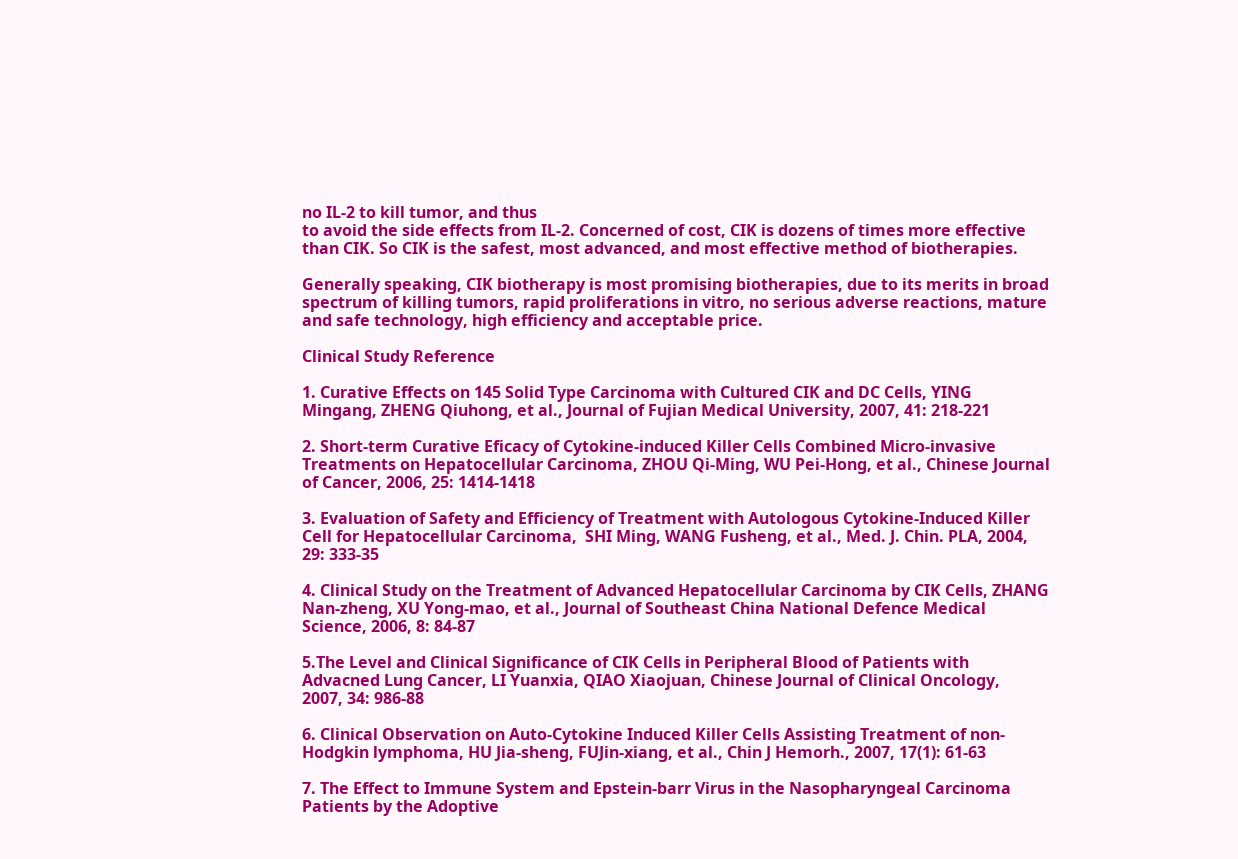no IL-2 to kill tumor, and thus
to avoid the side effects from IL-2. Concerned of cost, CIK is dozens of times more effective
than CIK. So CIK is the safest, most advanced, and most effective method of biotherapies.

Generally speaking, CIK biotherapy is most promising biotherapies, due to its merits in broad
spectrum of killing tumors, rapid proliferations in vitro, no serious adverse reactions, mature
and safe technology, high efficiency and acceptable price.

Clinical Study Reference

1. Curative Effects on 145 Solid Type Carcinoma with Cultured CIK and DC Cells, YING
Mingang, ZHENG Qiuhong, et al., Journal of Fujian Medical University, 2007, 41: 218-221

2. Short-term Curative Eficacy of Cytokine-induced Killer Cells Combined Micro-invasive
Treatments on Hepatocellular Carcinoma, ZHOU Qi-Ming, WU Pei-Hong, et al., Chinese Journal
of Cancer, 2006, 25: 1414-1418

3. Evaluation of Safety and Efficiency of Treatment with Autologous Cytokine-Induced Killer
Cell for Hepatocellular Carcinoma,  SHI Ming, WANG Fusheng, et al., Med. J. Chin. PLA, 2004,
29: 333-35

4. Clinical Study on the Treatment of Advanced Hepatocellular Carcinoma by CIK Cells, ZHANG
Nan-zheng, XU Yong-mao, et al., Journal of Southeast China National Defence Medical
Science, 2006, 8: 84-87

5.The Level and Clinical Significance of CIK Cells in Peripheral Blood of Patients with
Advacned Lung Cancer, LI Yuanxia, QIAO Xiaojuan, Chinese Journal of Clinical Oncology,
2007, 34: 986-88

6. Clinical Observation on Auto-Cytokine Induced Killer Cells Assisting Treatment of non-
Hodgkin lymphoma, HU Jia-sheng, FUJin-xiang, et al., Chin J Hemorh., 2007, 17(1): 61-63

7. The Effect to Immune System and Epstein-barr Virus in the Nasopharyngeal Carcinoma
Patients by the Adoptive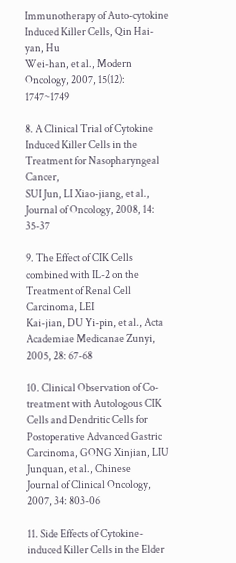Immunotherapy of Auto-cytokine Induced Killer Cells, Qin Hai-yan, Hu
Wei-han, et al., Modern Oncology, 2007, 15(12): 1747~1749

8. A Clinical Trial of Cytokine Induced Killer Cells in the Treatment for Nasopharyngeal Cancer,
SUI Jun, LI Xiao-jiang, et al., Journal of Oncology, 2008, 14: 35-37

9. The Effect of CIK Cells combined with IL-2 on the Treatment of Renal Cell Carcinoma, LEI
Kai-jian, DU Yi-pin, et al., Acta Academiae Medicanae Zunyi, 2005, 28: 67-68

10. Clinical Observation of Co-treatment with Autologous CIK Cells and Dendritic Cells for
Postoperative Advanced Gastric Carcinoma, GONG Xinjian, LIU Junquan, et al., Chinese
Journal of Clinical Oncology, 2007, 34: 803-06

11. Side Effects of Cytokine-induced Killer Cells in the Elder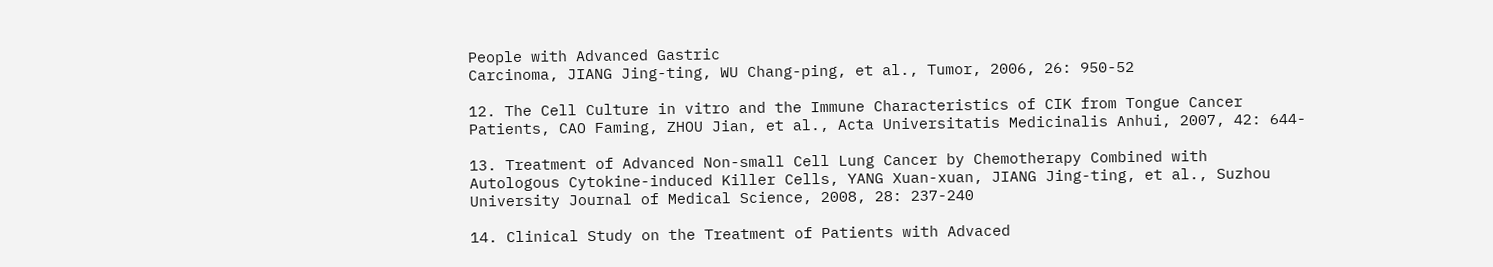People with Advanced Gastric
Carcinoma, JIANG Jing-ting, WU Chang-ping, et al., Tumor, 2006, 26: 950-52

12. The Cell Culture in vitro and the Immune Characteristics of CIK from Tongue Cancer
Patients, CAO Faming, ZHOU Jian, et al., Acta Universitatis Medicinalis Anhui, 2007, 42: 644-

13. Treatment of Advanced Non-small Cell Lung Cancer by Chemotherapy Combined with
Autologous Cytokine-induced Killer Cells, YANG Xuan-xuan, JIANG Jing-ting, et al., Suzhou
University Journal of Medical Science, 2008, 28: 237-240

14. Clinical Study on the Treatment of Patients with Advaced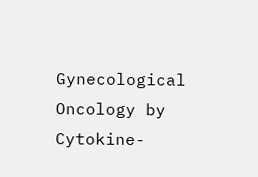Gynecological Oncology by
Cytokine-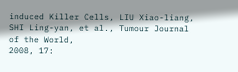induced Killer Cells, LIU Xiao-liang, SHI Ling-yan, et al., Tumour Journal of the World,
2008, 17: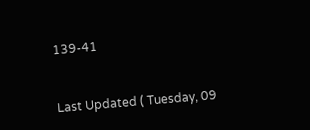139-41


Last Updated ( Tuesday, 09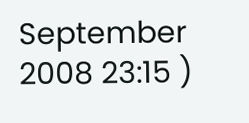September 2008 23:15 )